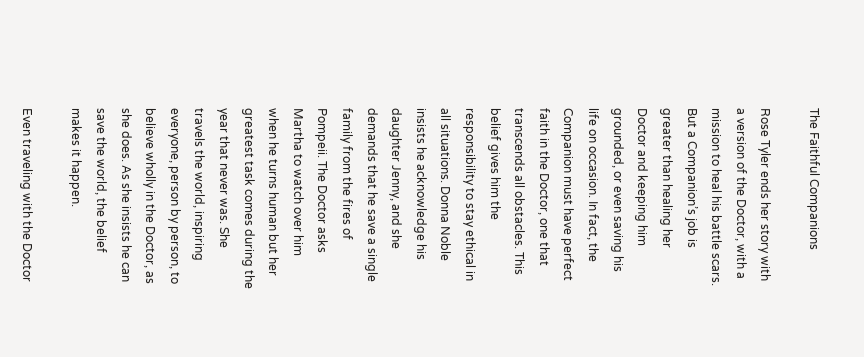The Faithful Companions

Rose Tyler ends her story with a version of the Doctor, with a mission to heal his battle scars. But a Companion’s job is greater than healing her Doctor and keeping him grounded, or even saving his life on occasion. In fact, the Companion must have perfect faith in the Doctor, one that transcends all obstacles. This belief gives him the responsibility to stay ethical in all situations. Donna Noble insists he acknowledge his daughter Jenny, and she demands that he save a single family from the fires of Pompeii. The Doctor asks Martha to watch over him when he turns human but her greatest task comes during the year that never was. She travels the world, inspiring everyone, person by person, to believe wholly in the Doctor, as she does. As she insists he can save the world, the belief makes it happen.

Even traveling with the Doctor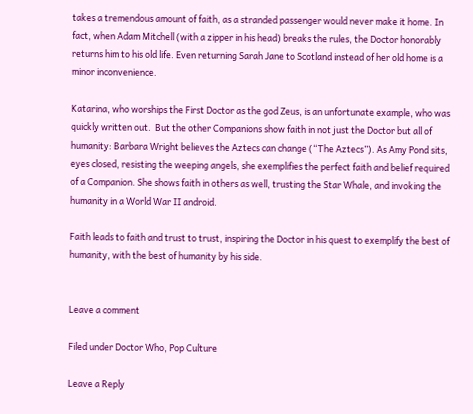takes a tremendous amount of faith, as a stranded passenger would never make it home. In fact, when Adam Mitchell (with a zipper in his head) breaks the rules, the Doctor honorably returns him to his old life. Even returning Sarah Jane to Scotland instead of her old home is a minor inconvenience.

Katarina, who worships the First Doctor as the god Zeus, is an unfortunate example, who was quickly written out.  But the other Companions show faith in not just the Doctor but all of humanity: Barbara Wright believes the Aztecs can change (“The Aztecs”). As Amy Pond sits, eyes closed, resisting the weeping angels, she exemplifies the perfect faith and belief required of a Companion. She shows faith in others as well, trusting the Star Whale, and invoking the humanity in a World War II android.

Faith leads to faith and trust to trust, inspiring the Doctor in his quest to exemplify the best of humanity, with the best of humanity by his side.


Leave a comment

Filed under Doctor Who, Pop Culture

Leave a Reply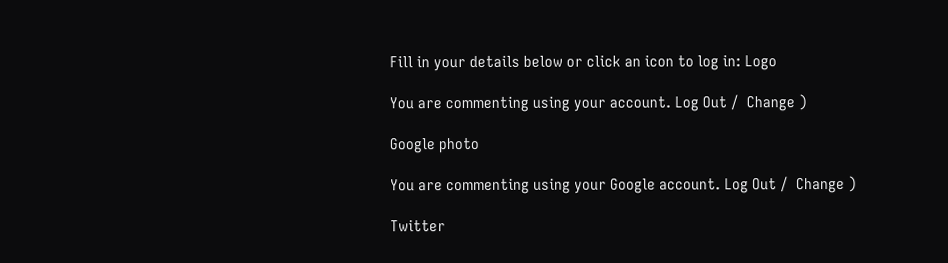Fill in your details below or click an icon to log in: Logo

You are commenting using your account. Log Out /  Change )

Google photo

You are commenting using your Google account. Log Out /  Change )

Twitter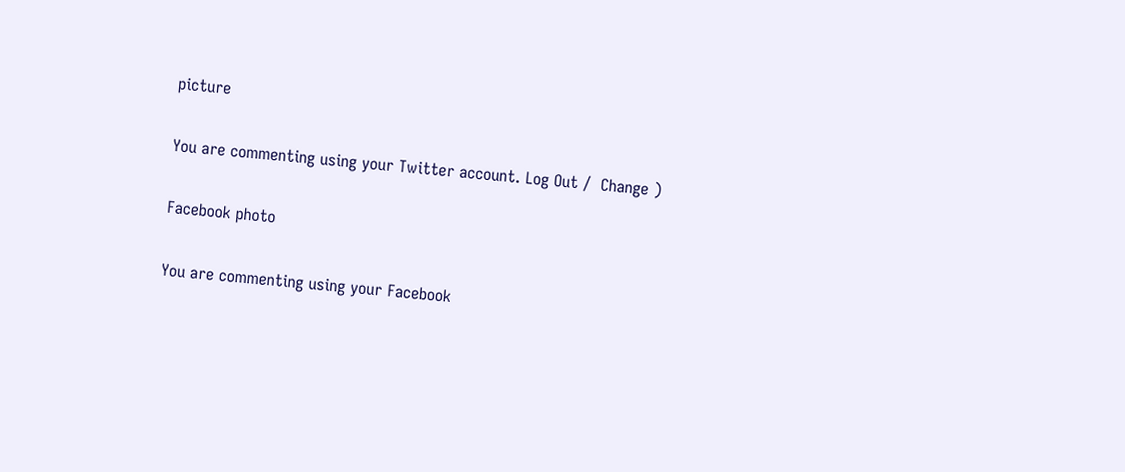picture

You are commenting using your Twitter account. Log Out /  Change )

Facebook photo

You are commenting using your Facebook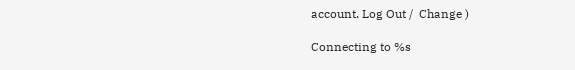account. Log Out /  Change )

Connecting to %s